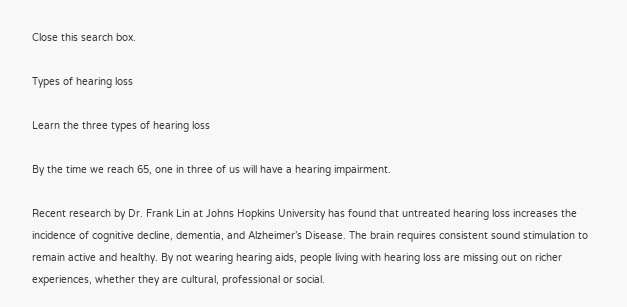Close this search box.

Types of hearing loss

Learn the three types of hearing loss

By the time we reach 65, one in three of us will have a hearing impairment.

Recent research by Dr. Frank Lin at Johns Hopkins University has found that untreated hearing loss increases the incidence of cognitive decline, dementia, and Alzheimer’s Disease. The brain requires consistent sound stimulation to remain active and healthy. By not wearing hearing aids, people living with hearing loss are missing out on richer experiences, whether they are cultural, professional or social.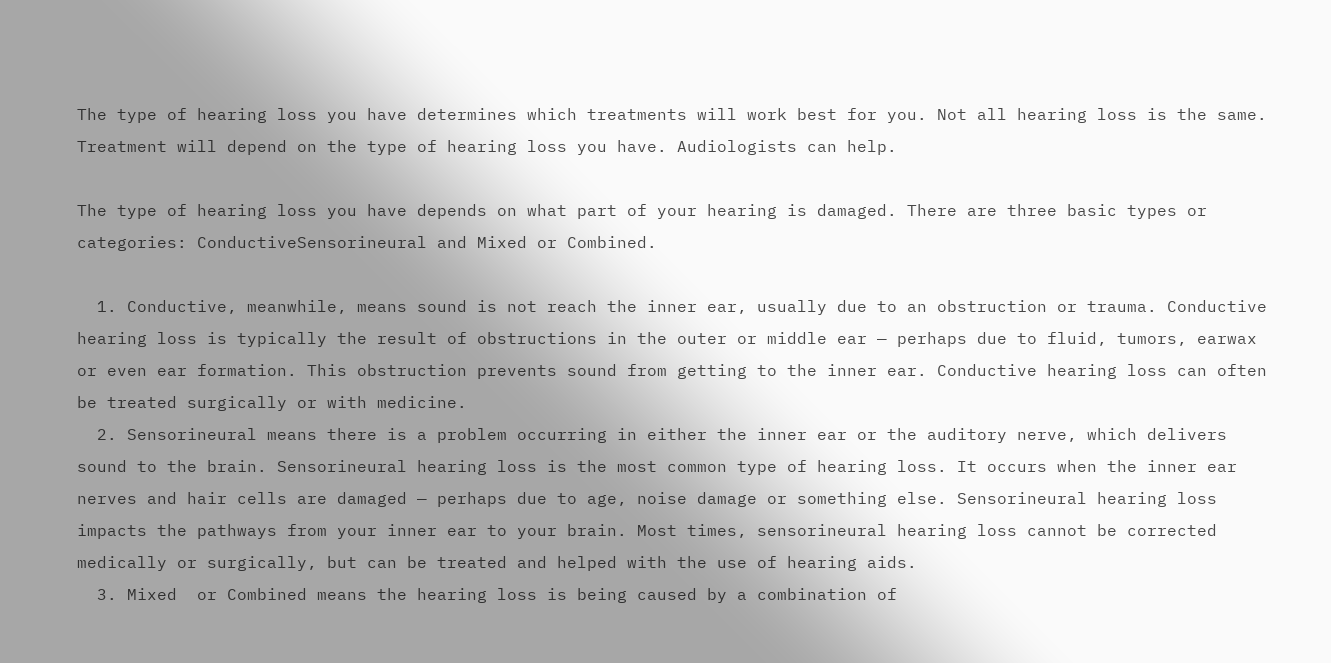The type of hearing loss you have determines which treatments will work best for you. Not all hearing loss is the same. Treatment will depend on the type of hearing loss you have. Audiologists can help.

The type of hearing loss you have depends on what part of your hearing is damaged. There are three basic types or categories: ConductiveSensorineural and Mixed or Combined.

  1. Conductive, meanwhile, means sound is not reach the inner ear, usually due to an obstruction or trauma. Conductive hearing loss is typically the result of obstructions in the outer or middle ear — perhaps due to fluid, tumors, earwax or even ear formation. This obstruction prevents sound from getting to the inner ear. Conductive hearing loss can often be treated surgically or with medicine.
  2. Sensorineural means there is a problem occurring in either the inner ear or the auditory nerve, which delivers sound to the brain. Sensorineural hearing loss is the most common type of hearing loss. It occurs when the inner ear nerves and hair cells are damaged — perhaps due to age, noise damage or something else. Sensorineural hearing loss impacts the pathways from your inner ear to your brain. Most times, sensorineural hearing loss cannot be corrected medically or surgically, but can be treated and helped with the use of hearing aids.
  3. Mixed  or Combined means the hearing loss is being caused by a combination of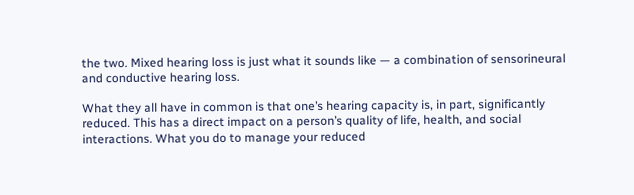the two. Mixed hearing loss is just what it sounds like — a combination of sensorineural and conductive hearing loss.

What they all have in common is that one’s hearing capacity is, in part, significantly reduced. This has a direct impact on a person’s quality of life, health, and social interactions. What you do to manage your reduced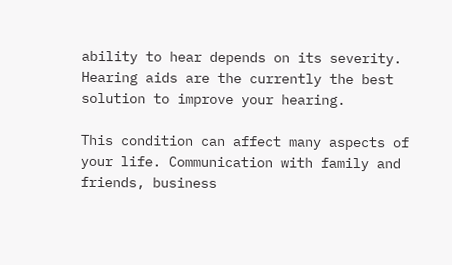ability to hear depends on its severity. Hearing aids are the currently the best solution to improve your hearing.

This condition can affect many aspects of your life. Communication with family and friends, business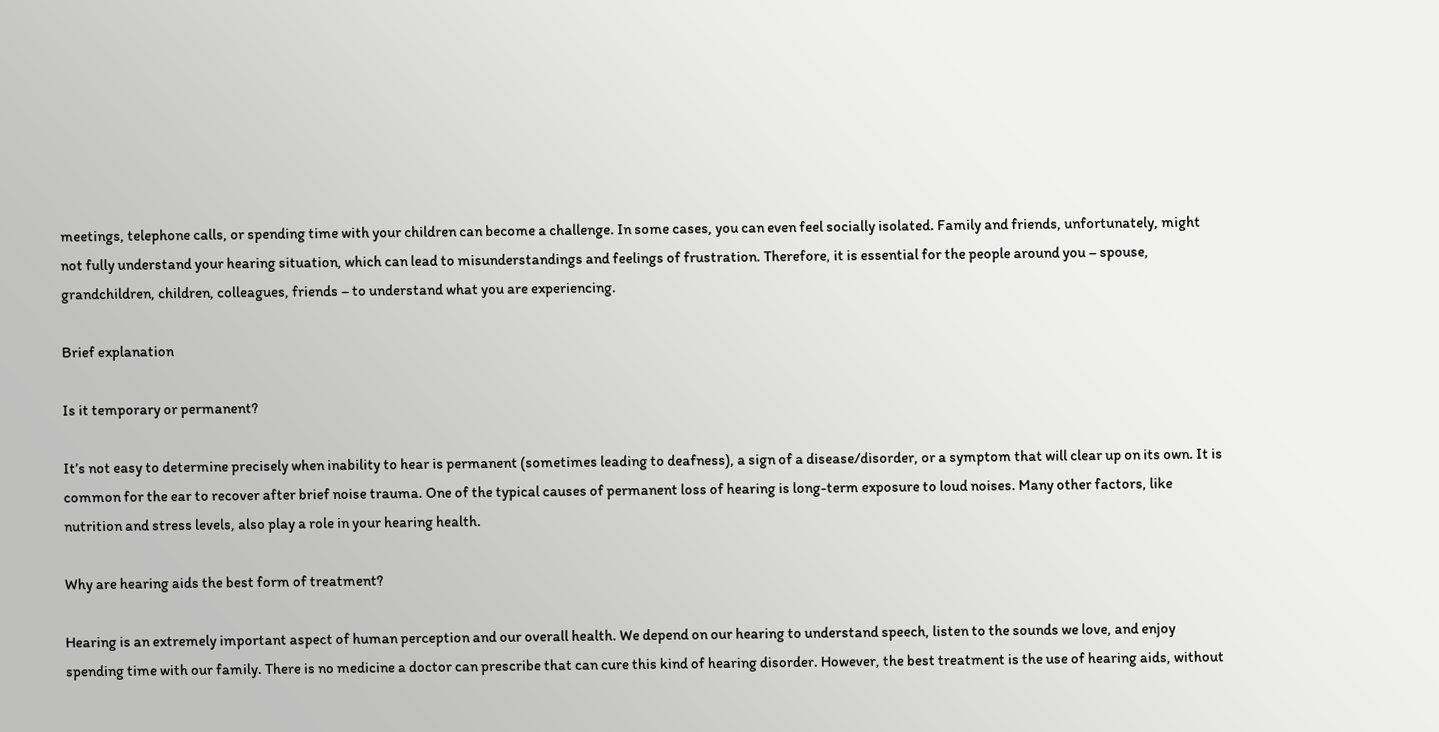meetings, telephone calls, or spending time with your children can become a challenge. In some cases, you can even feel socially isolated. Family and friends, unfortunately, might not fully understand your hearing situation, which can lead to misunderstandings and feelings of frustration. Therefore, it is essential for the people around you – spouse, grandchildren, children, colleagues, friends – to understand what you are experiencing.

Brief explanation

Is it temporary or permanent?

It’s not easy to determine precisely when inability to hear is permanent (sometimes leading to deafness), a sign of a disease/disorder, or a symptom that will clear up on its own. It is common for the ear to recover after brief noise trauma. One of the typical causes of permanent loss of hearing is long-term exposure to loud noises. Many other factors, like nutrition and stress levels, also play a role in your hearing health.

Why are hearing aids the best form of treatment?

Hearing is an extremely important aspect of human perception and our overall health. We depend on our hearing to understand speech, listen to the sounds we love, and enjoy spending time with our family. There is no medicine a doctor can prescribe that can cure this kind of hearing disorder. However, the best treatment is the use of hearing aids, without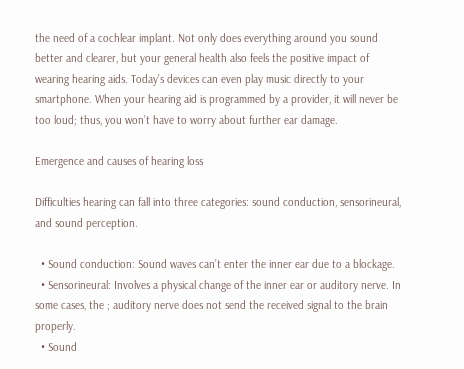the need of a cochlear implant. Not only does everything around you sound better and clearer, but your general health also feels the positive impact of wearing hearing aids. Today’s devices can even play music directly to your smartphone. When your hearing aid is programmed by a provider, it will never be too loud; thus, you won’t have to worry about further ear damage.

Emergence and causes of hearing loss

Difficulties hearing can fall into three categories: sound conduction, sensorineural, and sound perception.

  • Sound conduction: Sound waves can’t enter the inner ear due to a blockage.
  • Sensorineural: Involves a physical change of the inner ear or auditory nerve. In some cases, the ; auditory nerve does not send the received signal to the brain properly.
  • Sound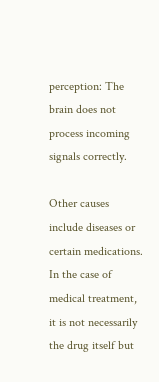perception: The brain does not process incoming signals correctly.

Other causes include diseases or certain medications. In the case of medical treatment, it is not necessarily the drug itself but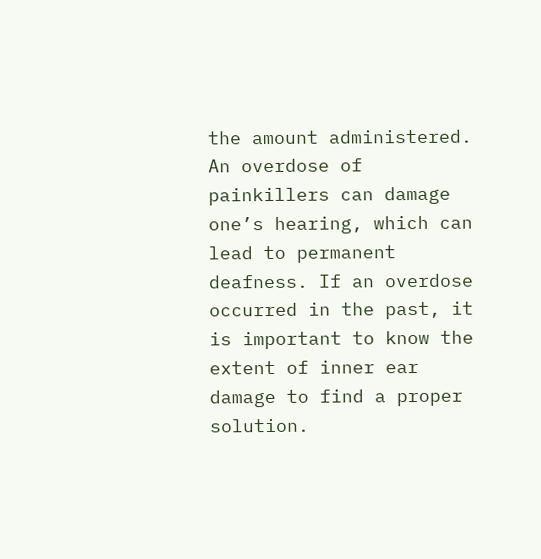the amount administered. An overdose of painkillers can damage one’s hearing, which can lead to permanent deafness. If an overdose occurred in the past, it is important to know the extent of inner ear damage to find a proper solution.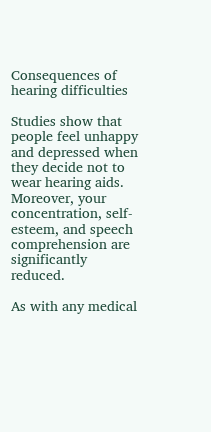Consequences of hearing difficulties

Studies show that people feel unhappy and depressed when they decide not to wear hearing aids. Moreover, your concentration, self-esteem, and speech comprehension are significantly reduced.

As with any medical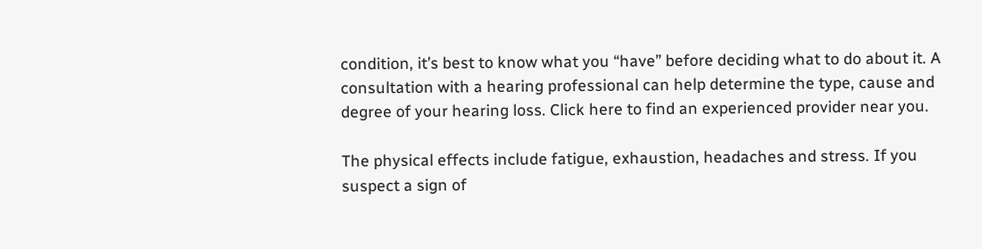condition, it’s best to know what you “have” before deciding what to do about it. A consultation with a hearing professional can help determine the type, cause and degree of your hearing loss. Click here to find an experienced provider near you.

The physical effects include fatigue, exhaustion, headaches and stress. If you suspect a sign of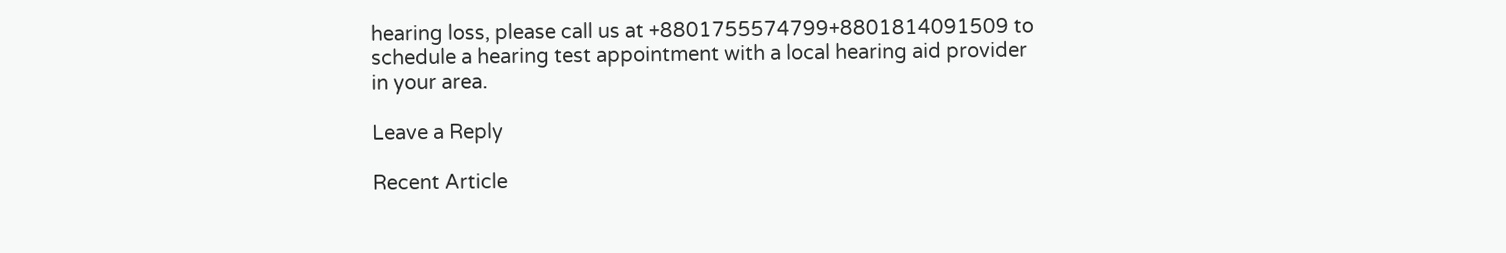hearing loss, please call us at +8801755574799+8801814091509 to schedule a hearing test appointment with a local hearing aid provider in your area.

Leave a Reply

Recent Article